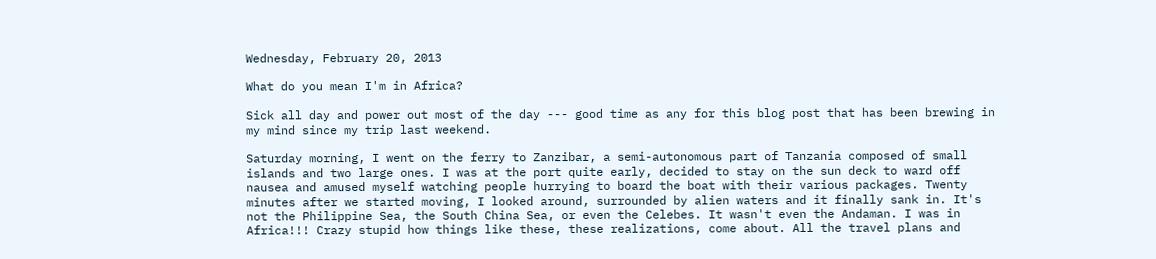Wednesday, February 20, 2013

What do you mean I'm in Africa?

Sick all day and power out most of the day --- good time as any for this blog post that has been brewing in my mind since my trip last weekend.

Saturday morning, I went on the ferry to Zanzibar, a semi-autonomous part of Tanzania composed of small islands and two large ones. I was at the port quite early, decided to stay on the sun deck to ward off nausea and amused myself watching people hurrying to board the boat with their various packages. Twenty minutes after we started moving, I looked around, surrounded by alien waters and it finally sank in. It's not the Philippine Sea, the South China Sea, or even the Celebes. It wasn't even the Andaman. I was in Africa!!! Crazy stupid how things like these, these realizations, come about. All the travel plans and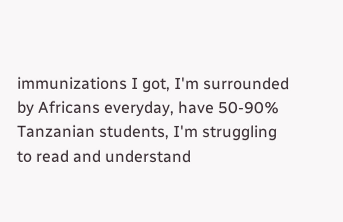immunizations I got, I'm surrounded by Africans everyday, have 50-90% Tanzanian students, I'm struggling to read and understand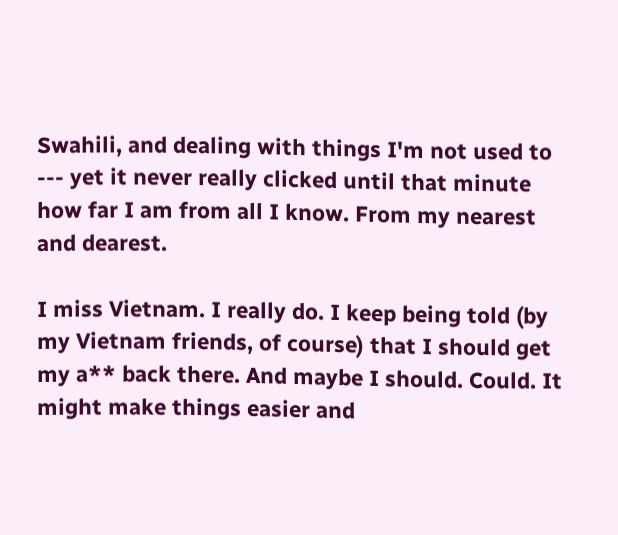Swahili, and dealing with things I'm not used to --- yet it never really clicked until that minute how far I am from all I know. From my nearest and dearest.

I miss Vietnam. I really do. I keep being told (by my Vietnam friends, of course) that I should get my a** back there. And maybe I should. Could. It might make things easier and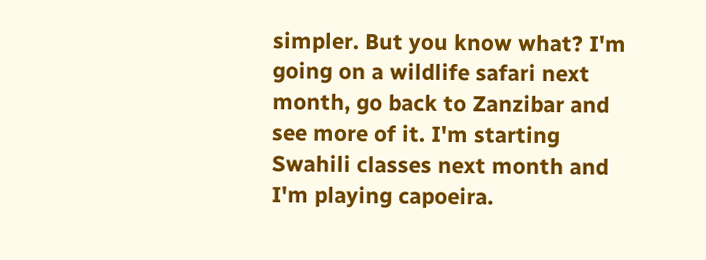simpler. But you know what? I'm going on a wildlife safari next month, go back to Zanzibar and see more of it. I'm starting Swahili classes next month and I'm playing capoeira.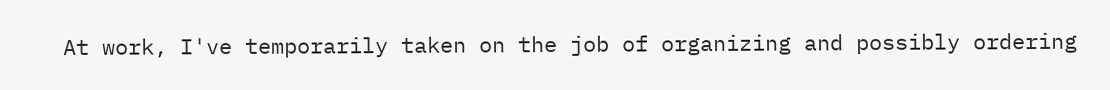At work, I've temporarily taken on the job of organizing and possibly ordering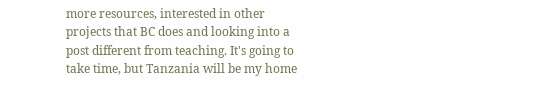more resources, interested in other projects that BC does and looking into a post different from teaching. It's going to take time, but Tanzania will be my home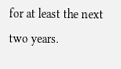for at least the next two years.